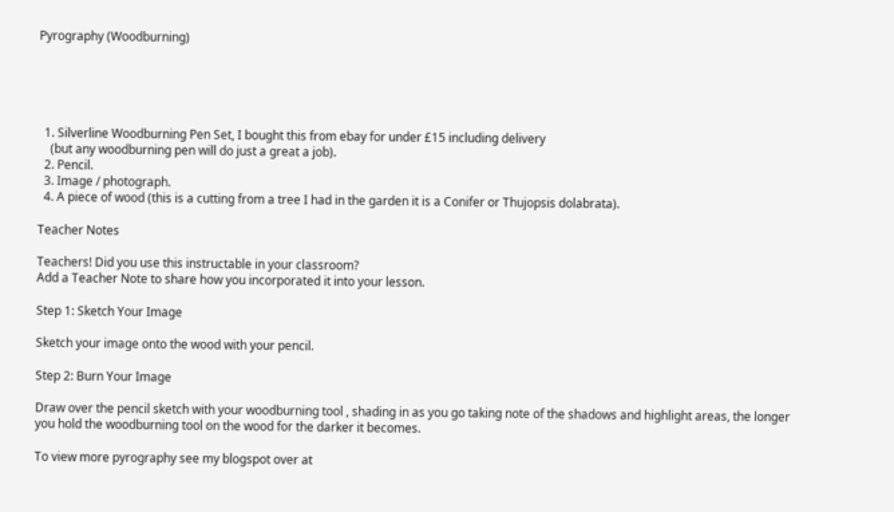Pyrography (Woodburning)





  1. Silverline Woodburning Pen Set, I bought this from ebay for under £15 including delivery
    (but any woodburning pen will do just a great a job).
  2. Pencil.
  3. Image / photograph.
  4. A piece of wood (this is a cutting from a tree I had in the garden it is a Conifer or Thujopsis dolabrata).

Teacher Notes

Teachers! Did you use this instructable in your classroom?
Add a Teacher Note to share how you incorporated it into your lesson.

Step 1: Sketch Your Image

Sketch your image onto the wood with your pencil.

Step 2: Burn Your Image

Draw over the pencil sketch with your woodburning tool , shading in as you go taking note of the shadows and highlight areas, the longer you hold the woodburning tool on the wood for the darker it becomes.

To view more pyrography see my blogspot over at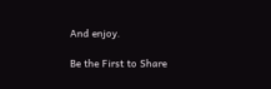And enjoy.

Be the First to Share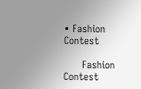• Fashion Contest

      Fashion Contest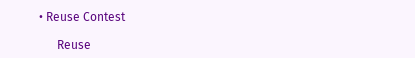• Reuse Contest

      Reuse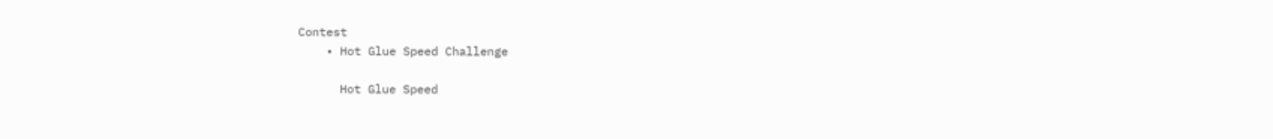Contest
    • Hot Glue Speed Challenge

      Hot Glue Speed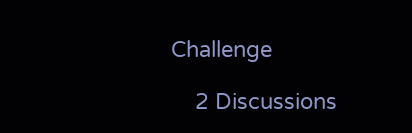Challenge

    2 Discussions